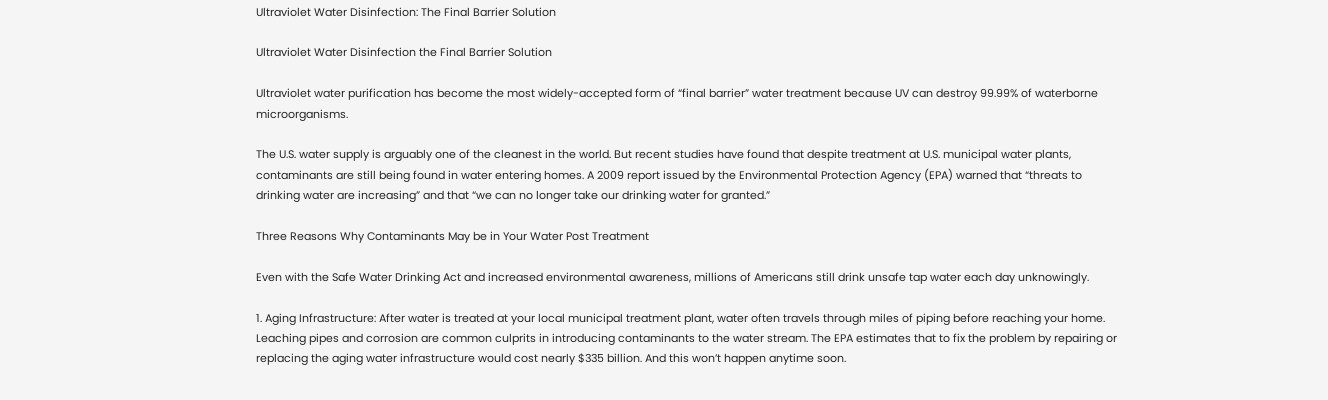Ultraviolet Water Disinfection: The Final Barrier Solution

Ultraviolet Water Disinfection the Final Barrier Solution

Ultraviolet water purification has become the most widely-accepted form of “final barrier” water treatment because UV can destroy 99.99% of waterborne microorganisms.

The U.S. water supply is arguably one of the cleanest in the world. But recent studies have found that despite treatment at U.S. municipal water plants, contaminants are still being found in water entering homes. A 2009 report issued by the Environmental Protection Agency (EPA) warned that “threats to drinking water are increasing” and that “we can no longer take our drinking water for granted.”

Three Reasons Why Contaminants May be in Your Water Post Treatment

Even with the Safe Water Drinking Act and increased environmental awareness, millions of Americans still drink unsafe tap water each day unknowingly.

1. Aging Infrastructure: After water is treated at your local municipal treatment plant, water often travels through miles of piping before reaching your home. Leaching pipes and corrosion are common culprits in introducing contaminants to the water stream. The EPA estimates that to fix the problem by repairing or replacing the aging water infrastructure would cost nearly $335 billion. And this won’t happen anytime soon.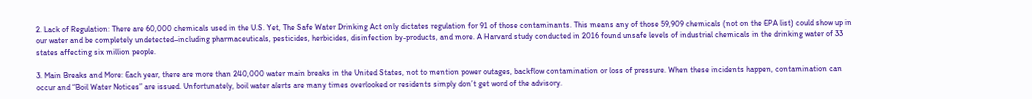2. Lack of Regulation: There are 60,000 chemicals used in the U.S. Yet, The Safe Water Drinking Act only dictates regulation for 91 of those contaminants. This means any of those 59,909 chemicals (not on the EPA list) could show up in our water and be completely undetected–including pharmaceuticals, pesticides, herbicides, disinfection by-products, and more. A Harvard study conducted in 2016 found unsafe levels of industrial chemicals in the drinking water of 33 states affecting six million people.

3. Main Breaks and More: Each year, there are more than 240,000 water main breaks in the United States, not to mention power outages, backflow contamination or loss of pressure. When these incidents happen, contamination can occur and “Boil Water Notices” are issued. Unfortunately, boil water alerts are many times overlooked or residents simply don’t get word of the advisory.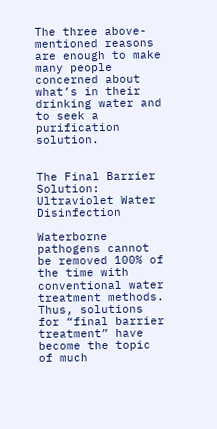The three above-mentioned reasons are enough to make many people concerned about what’s in their drinking water and to seek a purification solution.


The Final Barrier Solution: Ultraviolet Water Disinfection

Waterborne pathogens cannot be removed 100% of the time with conventional water treatment methods. Thus, solutions for “final barrier treatment” have become the topic of much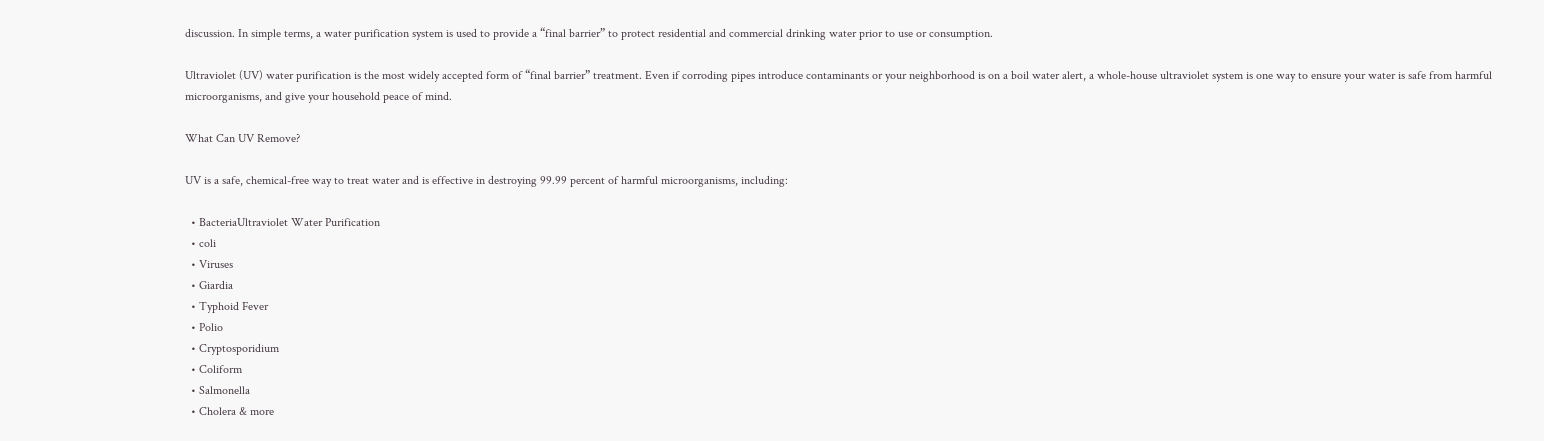discussion. In simple terms, a water purification system is used to provide a “final barrier” to protect residential and commercial drinking water prior to use or consumption.

Ultraviolet (UV) water purification is the most widely accepted form of “final barrier” treatment. Even if corroding pipes introduce contaminants or your neighborhood is on a boil water alert, a whole-house ultraviolet system is one way to ensure your water is safe from harmful microorganisms, and give your household peace of mind.

What Can UV Remove?

UV is a safe, chemical-free way to treat water and is effective in destroying 99.99 percent of harmful microorganisms, including:

  • BacteriaUltraviolet Water Purification
  • coli
  • Viruses
  • Giardia
  • Typhoid Fever
  • Polio
  • Cryptosporidium
  • Coliform
  • Salmonella
  • Cholera & more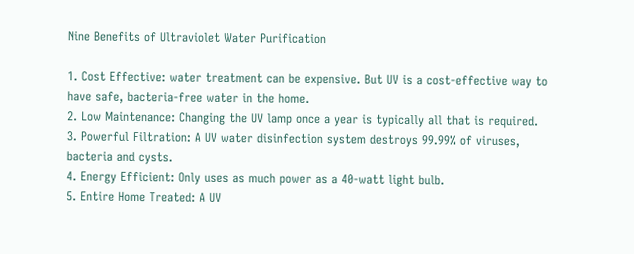Nine Benefits of Ultraviolet Water Purification

1. Cost Effective: water treatment can be expensive. But UV is a cost-effective way to have safe, bacteria-free water in the home.
2. Low Maintenance: Changing the UV lamp once a year is typically all that is required.
3. Powerful Filtration: A UV water disinfection system destroys 99.99% of viruses, bacteria and cysts.
4. Energy Efficient: Only uses as much power as a 40-watt light bulb.
5. Entire Home Treated: A UV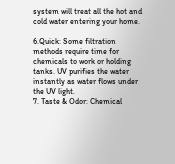system will treat all the hot and cold water entering your home.

6.Quick: Some filtration methods require time for chemicals to work or holding tanks. UV purifies the water instantly as water flows under the UV light.
7. Taste & Odor: Chemical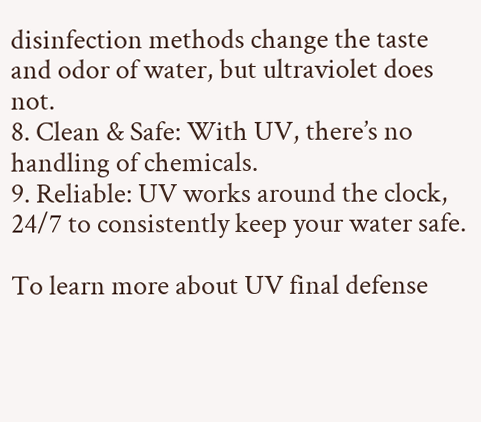disinfection methods change the taste and odor of water, but ultraviolet does not.
8. Clean & Safe: With UV, there’s no handling of chemicals.
9. Reliable: UV works around the clock, 24/7 to consistently keep your water safe.

To learn more about UV final defense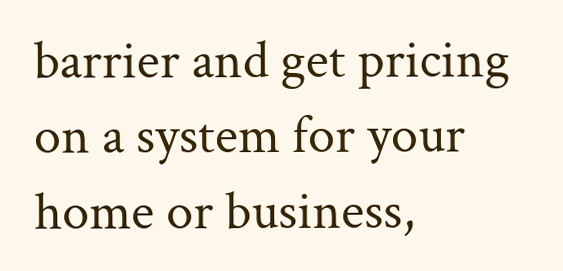barrier and get pricing on a system for your home or business,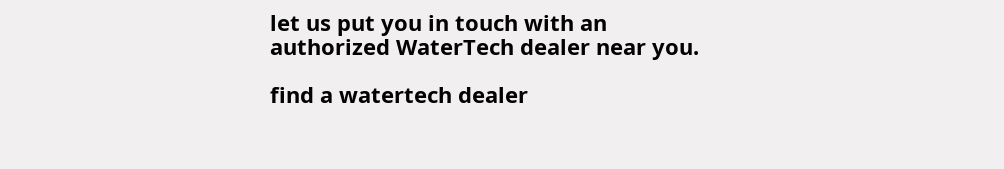let us put you in touch with an authorized WaterTech dealer near you.

find a watertech dealer